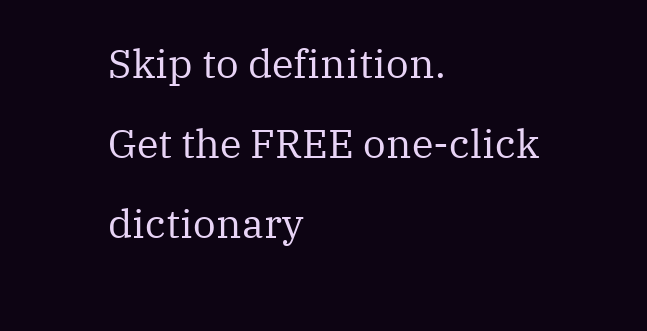Skip to definition.
Get the FREE one-click dictionary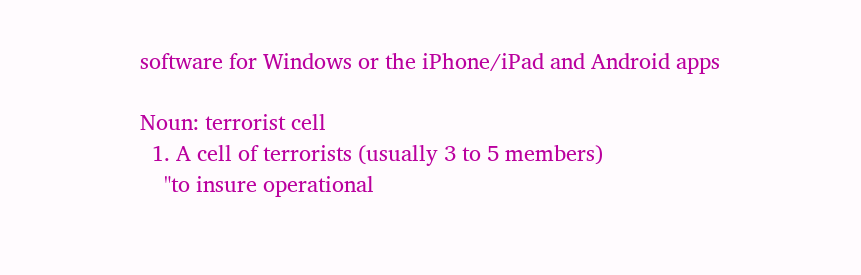software for Windows or the iPhone/iPad and Android apps

Noun: terrorist cell
  1. A cell of terrorists (usually 3 to 5 members)
    "to insure operational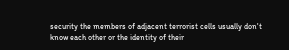security the members of adjacent terrorist cells usually don't know each other or the identity of their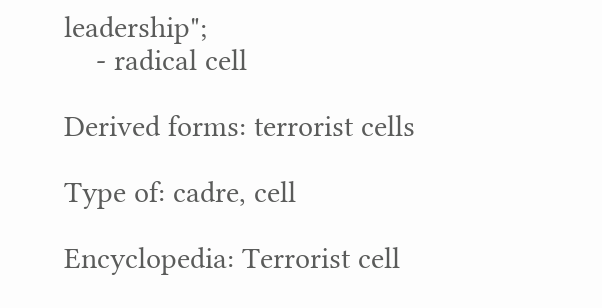leadership";
    - radical cell

Derived forms: terrorist cells

Type of: cadre, cell

Encyclopedia: Terrorist cell